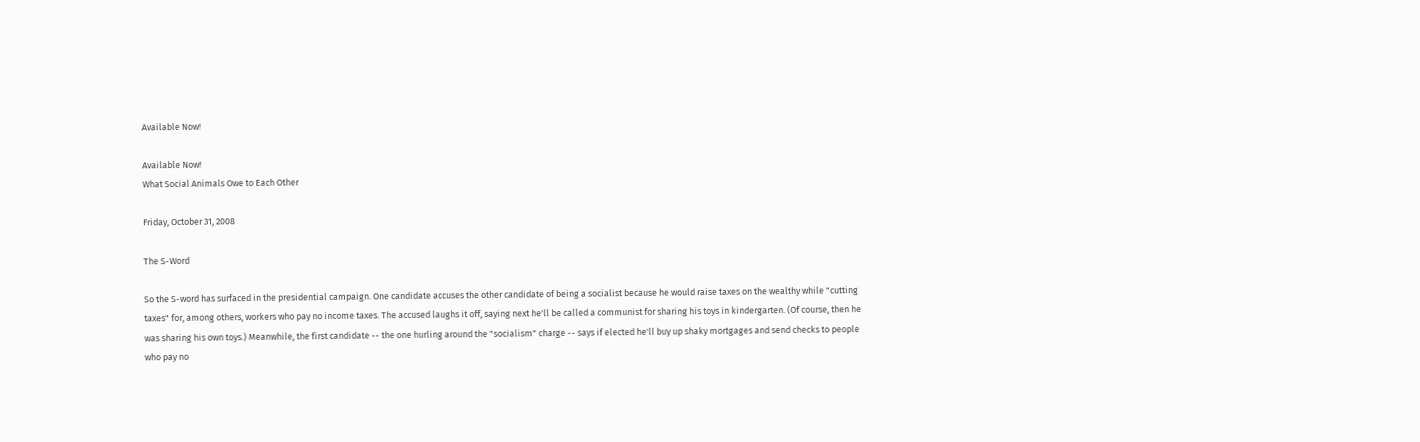Available Now!

Available Now!
What Social Animals Owe to Each Other

Friday, October 31, 2008

The S-Word

So the S-word has surfaced in the presidential campaign. One candidate accuses the other candidate of being a socialist because he would raise taxes on the wealthy while "cutting taxes" for, among others, workers who pay no income taxes. The accused laughs it off, saying next he'll be called a communist for sharing his toys in kindergarten. (Of course, then he was sharing his own toys.) Meanwhile, the first candidate -- the one hurling around the "socialism" charge -- says if elected he'll buy up shaky mortgages and send checks to people who pay no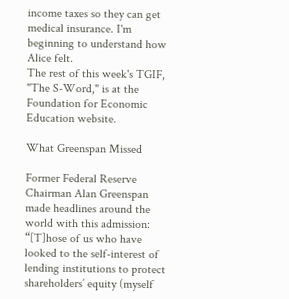income taxes so they can get medical insurance. I'm beginning to understand how Alice felt.
The rest of this week's TGIF, "The S-Word," is at the Foundation for Economic Education website.

What Greenspan Missed

Former Federal Reserve Chairman Alan Greenspan made headlines around the world with this admission: “[T]hose of us who have looked to the self-interest of lending institutions to protect shareholders’ equity (myself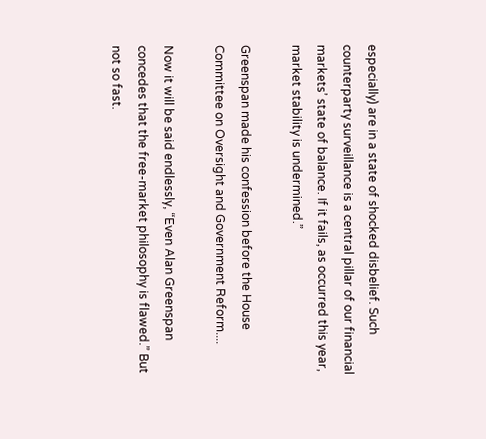especially) are in a state of shocked disbelief. Such counterparty surveillance is a central pillar of our financial markets’ state of balance. If it fails, as occurred this year, market stability is undermined.”

Greenspan made his confession before the House Committee on Oversight and Government Reform....

Now it will be said endlessly, “Even Alan Greenspan concedes that the free-market philosophy is flawed.” But not so fast.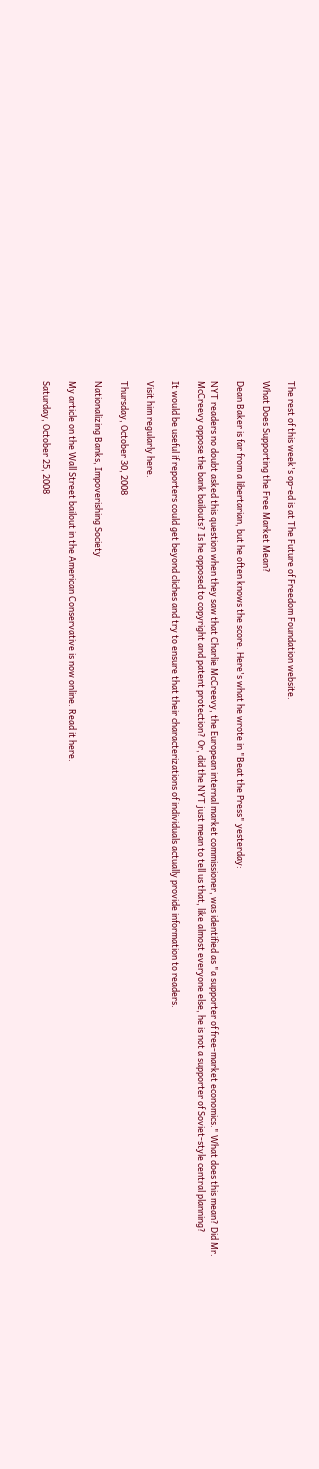The rest of this week's op-ed is at The Future of Freedom Foundation website.

What Does Supporting the Free Market Mean?

Dean Baker is far from a libertarian, but he often knows the score. Here's what he wrote in "Beat the Press" yesterday:

NYT readers no doubt asked this question when they saw that Charlie McCreevy, the European internal market commissioner, was identified as "a supporter of free-market economics." What does this mean? Did Mr. McCreevy oppose the bank bailouts? Is he opposed to copyright and patent protection? Or, did the NYT just mean to tell us that, like almost everyone else, he is not a supporter of Soviet-style central planning?

It would be useful if reporters could get beyond cliches and try to ensure that their characterizations of individuals actually provide information to readers.

Visit him regularly here.

Thursday, October 30, 2008

Nationalizing Banks, Impoverishing Society

My article on the Wall Street bailout in the American Conservative is now online. Read it here.

Saturday, October 25, 2008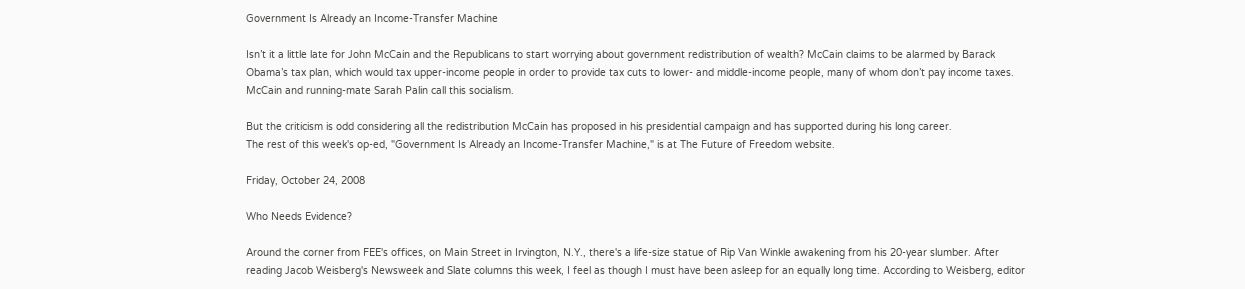Government Is Already an Income-Transfer Machine

Isn’t it a little late for John McCain and the Republicans to start worrying about government redistribution of wealth? McCain claims to be alarmed by Barack Obama’s tax plan, which would tax upper-income people in order to provide tax cuts to lower- and middle-income people, many of whom don’t pay income taxes. McCain and running-mate Sarah Palin call this socialism.

But the criticism is odd considering all the redistribution McCain has proposed in his presidential campaign and has supported during his long career.
The rest of this week's op-ed, "Government Is Already an Income-Transfer Machine," is at The Future of Freedom website.

Friday, October 24, 2008

Who Needs Evidence?

Around the corner from FEE's offices, on Main Street in Irvington, N.Y., there's a life-size statue of Rip Van Winkle awakening from his 20-year slumber. After reading Jacob Weisberg's Newsweek and Slate columns this week, I feel as though I must have been asleep for an equally long time. According to Weisberg, editor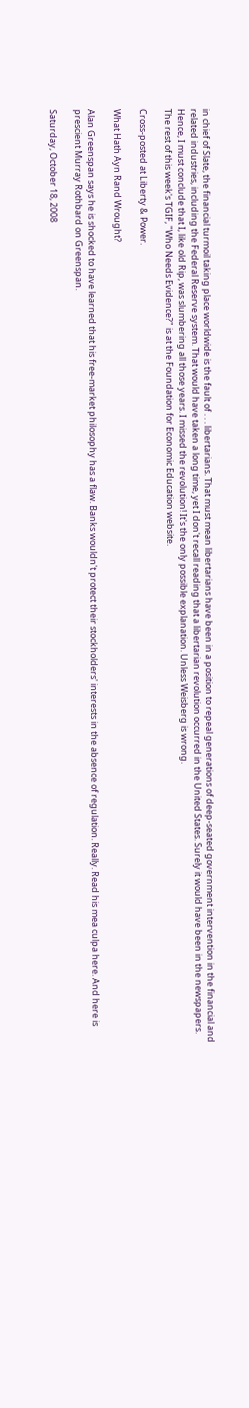in chief of Slate, the financial turmoil taking place worldwide is the fault of . . . libertarians. That must mean libertarians have been in a position to repeal generations of deep-seated government intervention in the financial and related industries, including the Federal Reserve system. That would have taken a long time, yet I don't recall reading that a libertarian revolution occurred in the United States. Surely it would have been in the newspapers. Hence, I must conclude that I, like old Rip, was slumbering all those years. I missed the revolution! It's the only possible explanation. Unless Weisberg is wrong.
The rest of this week's TGIF, "Who Needs Evidence?" is at the Foundation for Economic Education website.

Cross-posted at Liberty & Power.

What Hath Ayn Rand Wrought?

Alan Greenspan says he is shocked to have learned that his free-market philosophy has a flaw. Banks wouldn't protect their stockholders' interests in the absence of regulation. Really. Read his mea culpa here. And here is prescient Murray Rothbard on Greenspan.

Saturday, October 18, 2008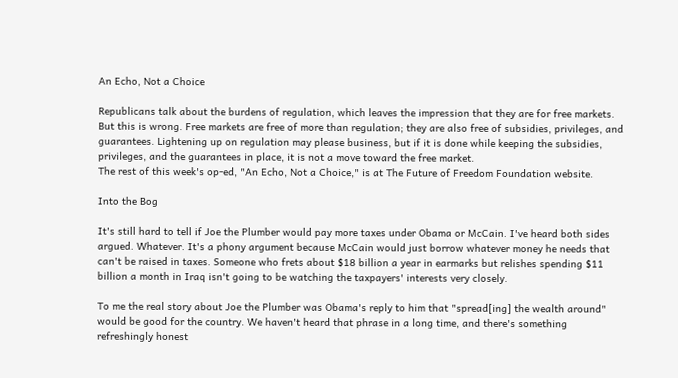An Echo, Not a Choice

Republicans talk about the burdens of regulation, which leaves the impression that they are for free markets. But this is wrong. Free markets are free of more than regulation; they are also free of subsidies, privileges, and guarantees. Lightening up on regulation may please business, but if it is done while keeping the subsidies, privileges, and the guarantees in place, it is not a move toward the free market.
The rest of this week's op-ed, "An Echo, Not a Choice," is at The Future of Freedom Foundation website.

Into the Bog

It's still hard to tell if Joe the Plumber would pay more taxes under Obama or McCain. I've heard both sides argued. Whatever. It's a phony argument because McCain would just borrow whatever money he needs that can't be raised in taxes. Someone who frets about $18 billion a year in earmarks but relishes spending $11 billion a month in Iraq isn't going to be watching the taxpayers' interests very closely.

To me the real story about Joe the Plumber was Obama's reply to him that "spread[ing] the wealth around" would be good for the country. We haven't heard that phrase in a long time, and there's something refreshingly honest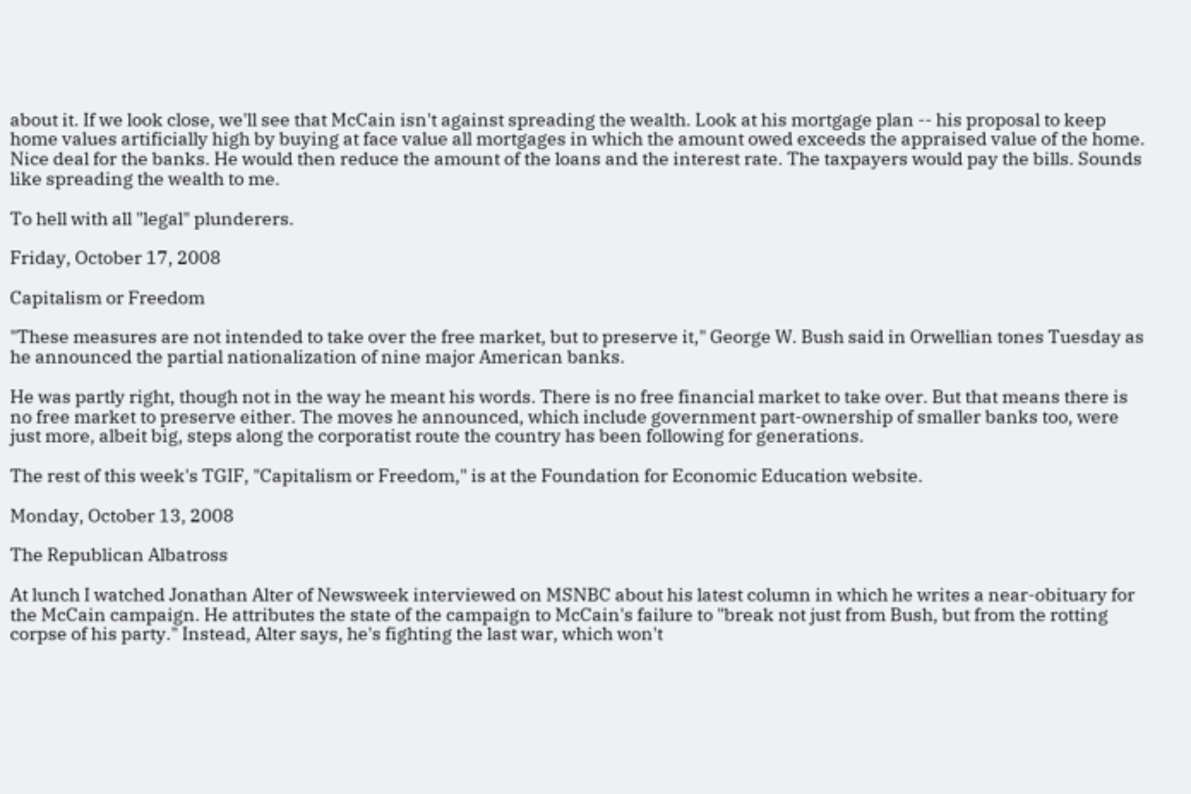about it. If we look close, we'll see that McCain isn't against spreading the wealth. Look at his mortgage plan -- his proposal to keep home values artificially high by buying at face value all mortgages in which the amount owed exceeds the appraised value of the home. Nice deal for the banks. He would then reduce the amount of the loans and the interest rate. The taxpayers would pay the bills. Sounds like spreading the wealth to me.

To hell with all "legal" plunderers.

Friday, October 17, 2008

Capitalism or Freedom

"These measures are not intended to take over the free market, but to preserve it," George W. Bush said in Orwellian tones Tuesday as he announced the partial nationalization of nine major American banks.

He was partly right, though not in the way he meant his words. There is no free financial market to take over. But that means there is no free market to preserve either. The moves he announced, which include government part-ownership of smaller banks too, were just more, albeit big, steps along the corporatist route the country has been following for generations.

The rest of this week's TGIF, "Capitalism or Freedom," is at the Foundation for Economic Education website.

Monday, October 13, 2008

The Republican Albatross

At lunch I watched Jonathan Alter of Newsweek interviewed on MSNBC about his latest column in which he writes a near-obituary for the McCain campaign. He attributes the state of the campaign to McCain's failure to "break not just from Bush, but from the rotting corpse of his party." Instead, Alter says, he's fighting the last war, which won't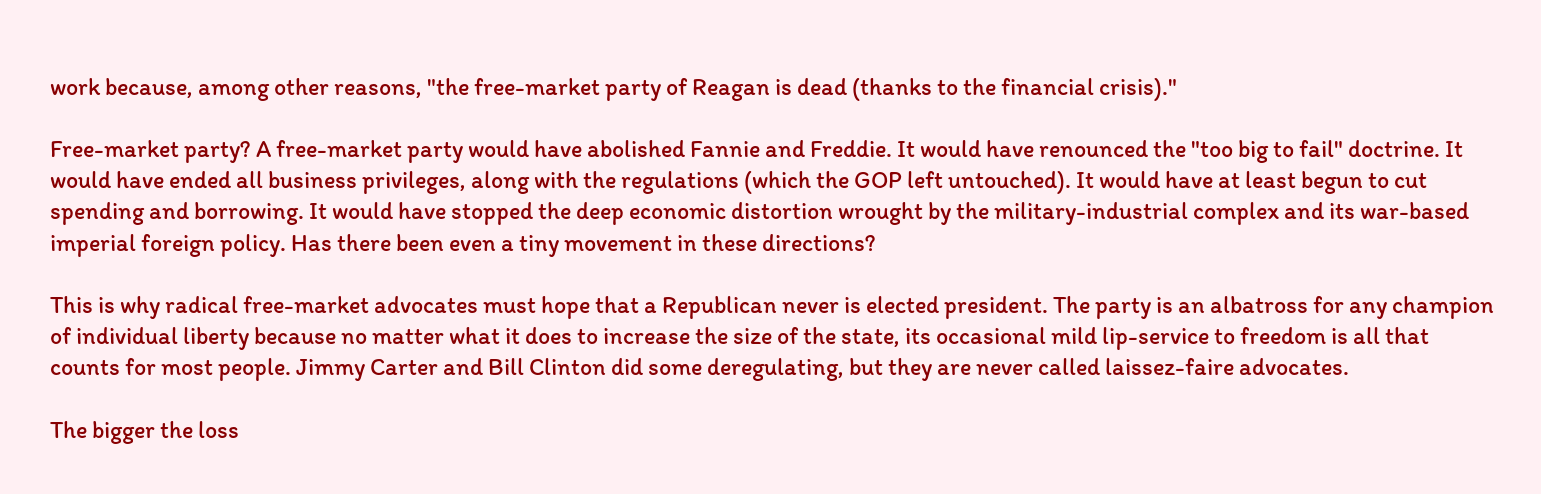work because, among other reasons, "the free-market party of Reagan is dead (thanks to the financial crisis)."

Free-market party? A free-market party would have abolished Fannie and Freddie. It would have renounced the "too big to fail" doctrine. It would have ended all business privileges, along with the regulations (which the GOP left untouched). It would have at least begun to cut spending and borrowing. It would have stopped the deep economic distortion wrought by the military-industrial complex and its war-based imperial foreign policy. Has there been even a tiny movement in these directions?

This is why radical free-market advocates must hope that a Republican never is elected president. The party is an albatross for any champion of individual liberty because no matter what it does to increase the size of the state, its occasional mild lip-service to freedom is all that counts for most people. Jimmy Carter and Bill Clinton did some deregulating, but they are never called laissez-faire advocates.

The bigger the loss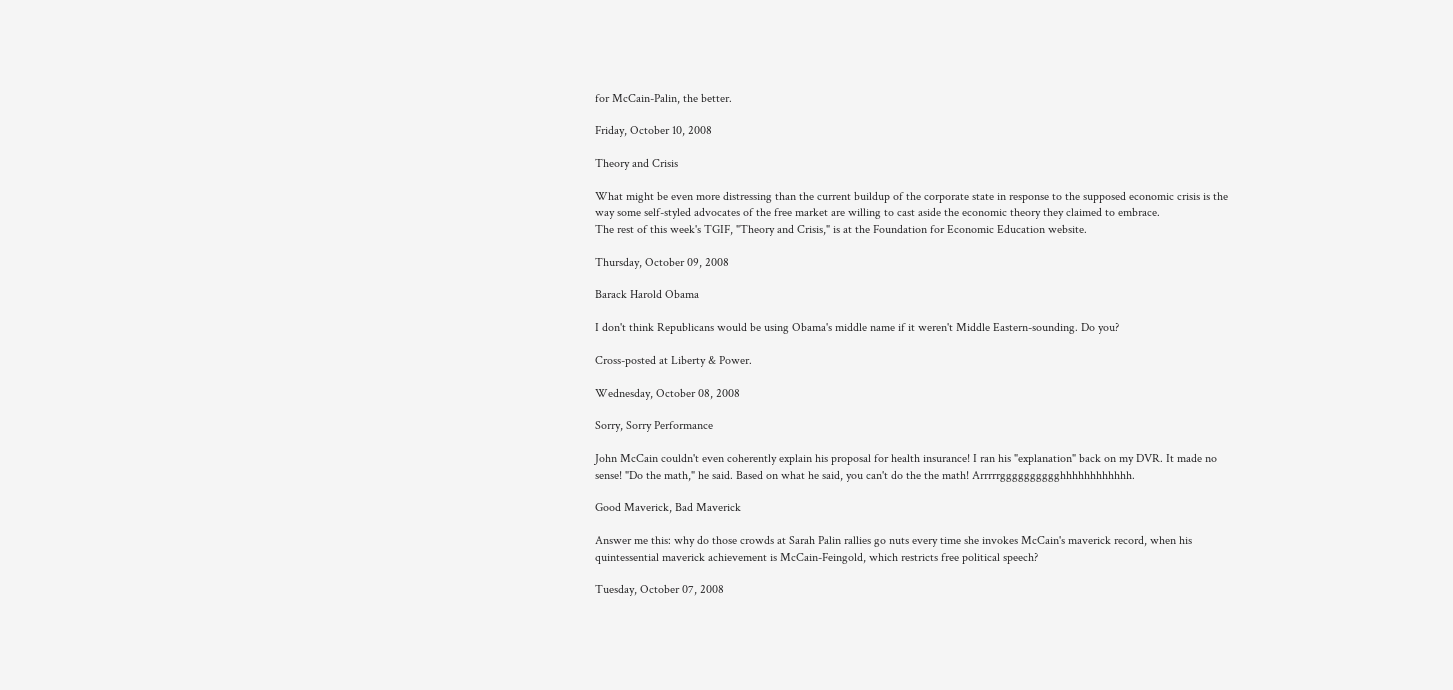for McCain-Palin, the better.

Friday, October 10, 2008

Theory and Crisis

What might be even more distressing than the current buildup of the corporate state in response to the supposed economic crisis is the way some self-styled advocates of the free market are willing to cast aside the economic theory they claimed to embrace.
The rest of this week's TGIF, "Theory and Crisis," is at the Foundation for Economic Education website.

Thursday, October 09, 2008

Barack Harold Obama

I don't think Republicans would be using Obama's middle name if it weren't Middle Eastern-sounding. Do you?

Cross-posted at Liberty & Power.

Wednesday, October 08, 2008

Sorry, Sorry Performance

John McCain couldn't even coherently explain his proposal for health insurance! I ran his "explanation" back on my DVR. It made no sense! "Do the math," he said. Based on what he said, you can't do the the math! Arrrrrgggggggggghhhhhhhhhhhh.

Good Maverick, Bad Maverick

Answer me this: why do those crowds at Sarah Palin rallies go nuts every time she invokes McCain's maverick record, when his quintessential maverick achievement is McCain-Feingold, which restricts free political speech?

Tuesday, October 07, 2008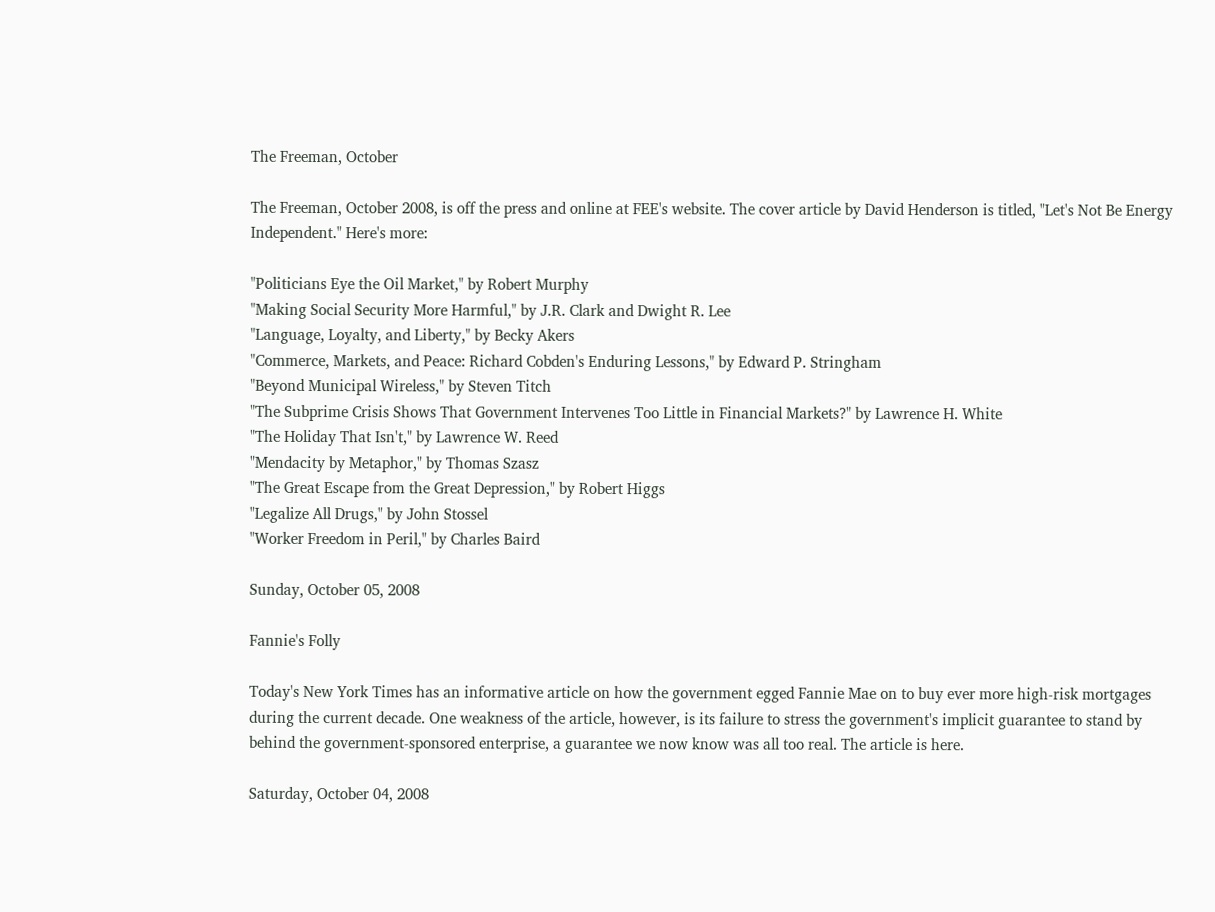The Freeman, October

The Freeman, October 2008, is off the press and online at FEE's website. The cover article by David Henderson is titled, "Let's Not Be Energy Independent." Here's more:

"Politicians Eye the Oil Market," by Robert Murphy
"Making Social Security More Harmful," by J.R. Clark and Dwight R. Lee
"Language, Loyalty, and Liberty," by Becky Akers
"Commerce, Markets, and Peace: Richard Cobden's Enduring Lessons," by Edward P. Stringham
"Beyond Municipal Wireless," by Steven Titch
"The Subprime Crisis Shows That Government Intervenes Too Little in Financial Markets?" by Lawrence H. White
"The Holiday That Isn't," by Lawrence W. Reed
"Mendacity by Metaphor," by Thomas Szasz
"The Great Escape from the Great Depression," by Robert Higgs
"Legalize All Drugs," by John Stossel
"Worker Freedom in Peril," by Charles Baird

Sunday, October 05, 2008

Fannie's Folly

Today's New York Times has an informative article on how the government egged Fannie Mae on to buy ever more high-risk mortgages during the current decade. One weakness of the article, however, is its failure to stress the government's implicit guarantee to stand by behind the government-sponsored enterprise, a guarantee we now know was all too real. The article is here.

Saturday, October 04, 2008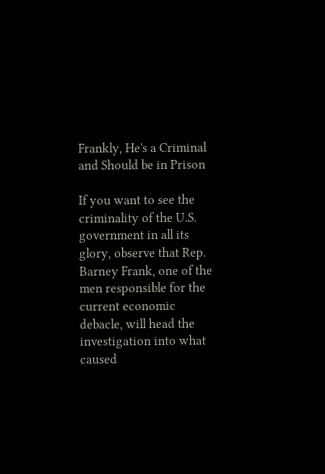Frankly, He's a Criminal and Should be in Prison

If you want to see the criminality of the U.S. government in all its glory, observe that Rep. Barney Frank, one of the men responsible for the current economic debacle, will head the investigation into what caused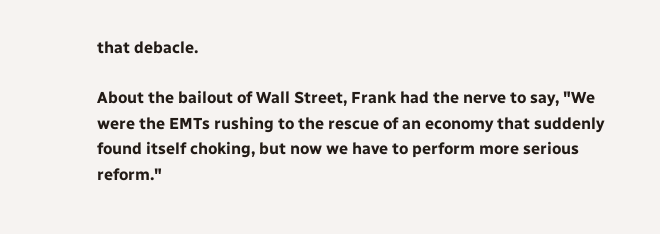that debacle.

About the bailout of Wall Street, Frank had the nerve to say, "We were the EMTs rushing to the rescue of an economy that suddenly found itself choking, but now we have to perform more serious reform."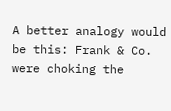A better analogy would be this: Frank & Co. were choking the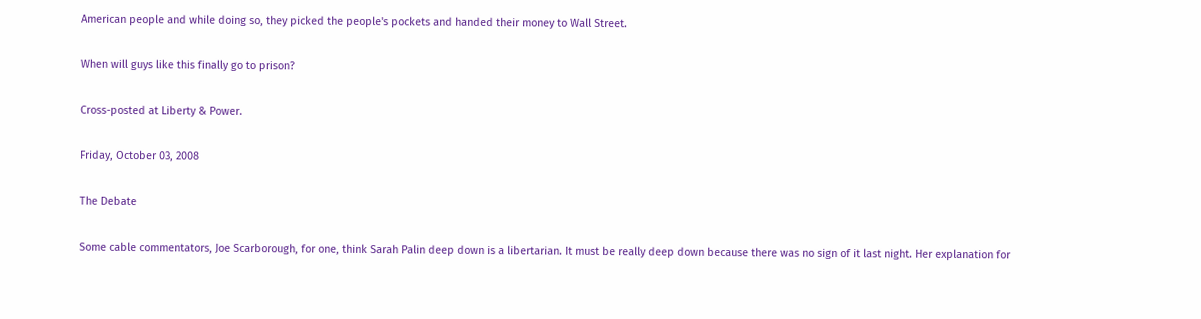American people and while doing so, they picked the people's pockets and handed their money to Wall Street.

When will guys like this finally go to prison?

Cross-posted at Liberty & Power.

Friday, October 03, 2008

The Debate

Some cable commentators, Joe Scarborough, for one, think Sarah Palin deep down is a libertarian. It must be really deep down because there was no sign of it last night. Her explanation for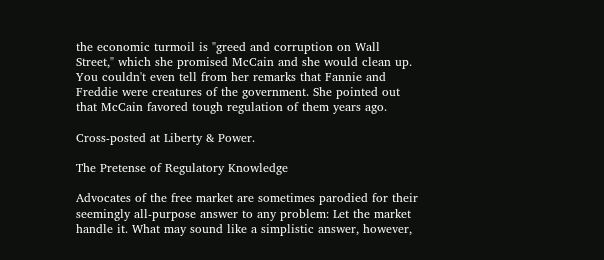the economic turmoil is "greed and corruption on Wall Street," which she promised McCain and she would clean up. You couldn't even tell from her remarks that Fannie and Freddie were creatures of the government. She pointed out that McCain favored tough regulation of them years ago.

Cross-posted at Liberty & Power.

The Pretense of Regulatory Knowledge

Advocates of the free market are sometimes parodied for their seemingly all-purpose answer to any problem: Let the market handle it. What may sound like a simplistic answer, however,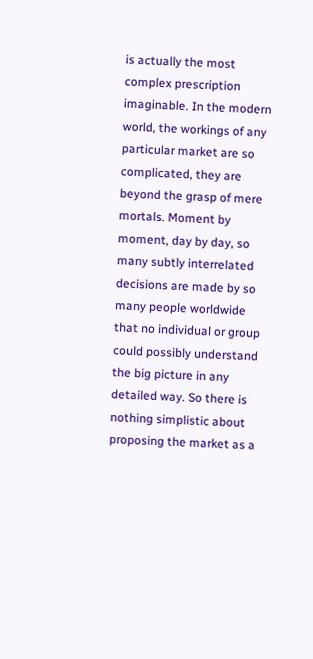is actually the most complex prescription imaginable. In the modern world, the workings of any particular market are so complicated, they are beyond the grasp of mere mortals. Moment by moment, day by day, so many subtly interrelated decisions are made by so many people worldwide that no individual or group could possibly understand the big picture in any detailed way. So there is nothing simplistic about proposing the market as a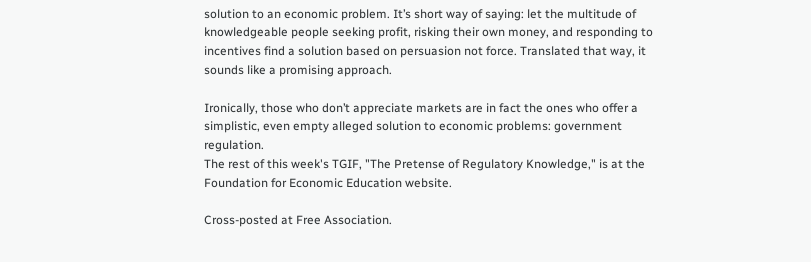solution to an economic problem. It’s short way of saying: let the multitude of knowledgeable people seeking profit, risking their own money, and responding to incentives find a solution based on persuasion not force. Translated that way, it sounds like a promising approach.

Ironically, those who don’t appreciate markets are in fact the ones who offer a simplistic, even empty alleged solution to economic problems: government regulation.
The rest of this week's TGIF, "The Pretense of Regulatory Knowledge," is at the Foundation for Economic Education website.

Cross-posted at Free Association.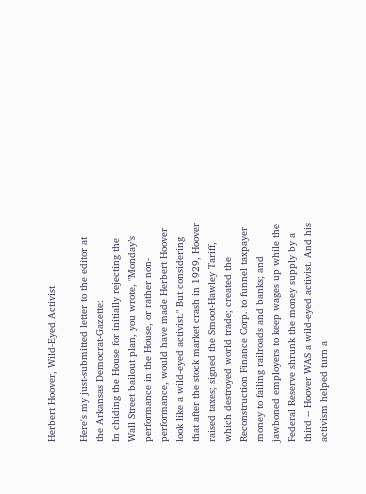Herbert Hoover, Wild-Eyed Activist

Here's my just-submitted letter to the editor at the Arkansas Democrat-Gazette:
In chiding the House for initially rejecting the Wall Street bailout plan, you wrote, "Monday’s performance in the House, or rather non-performance, would have made Herbert Hoover look like a wild-eyed activist." But considering that after the stock market crash in 1929, Hoover raised taxes; signed the Smoot-Hawley Tariff, which destroyed world trade; created the Reconstruction Finance Corp. to funnel taxpayer money to failing railroads and banks; and jawboned employers to keep wages up while the Federal Reserve shrunk the money supply by a third -- Hoover WAS a wild-eyed activist. And his activism helped turn a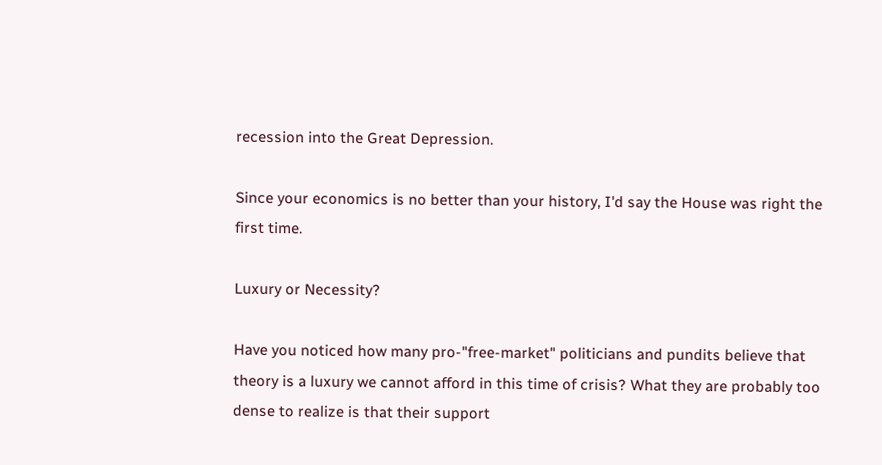recession into the Great Depression.

Since your economics is no better than your history, I'd say the House was right the first time.

Luxury or Necessity?

Have you noticed how many pro-"free-market" politicians and pundits believe that theory is a luxury we cannot afford in this time of crisis? What they are probably too dense to realize is that their support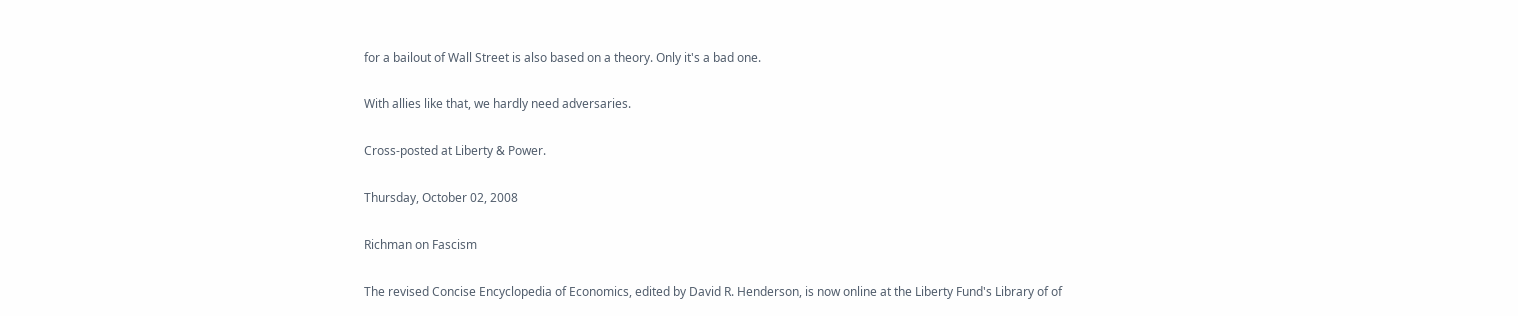for a bailout of Wall Street is also based on a theory. Only it's a bad one.

With allies like that, we hardly need adversaries.

Cross-posted at Liberty & Power.

Thursday, October 02, 2008

Richman on Fascism

The revised Concise Encyclopedia of Economics, edited by David R. Henderson, is now online at the Liberty Fund's Library of of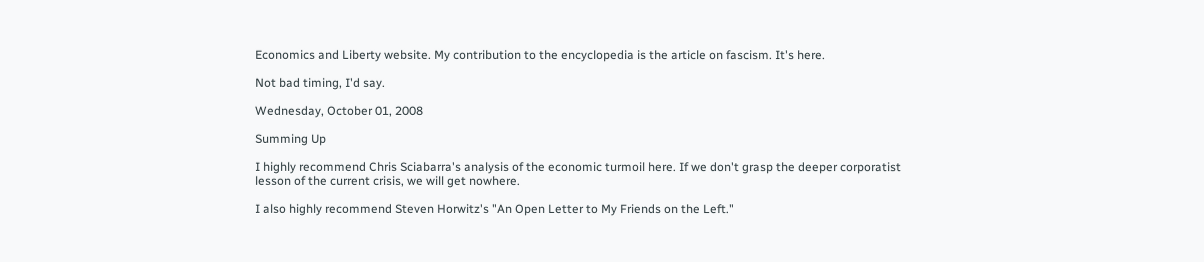Economics and Liberty website. My contribution to the encyclopedia is the article on fascism. It's here.

Not bad timing, I'd say.

Wednesday, October 01, 2008

Summing Up

I highly recommend Chris Sciabarra's analysis of the economic turmoil here. If we don't grasp the deeper corporatist lesson of the current crisis, we will get nowhere.

I also highly recommend Steven Horwitz's "An Open Letter to My Friends on the Left."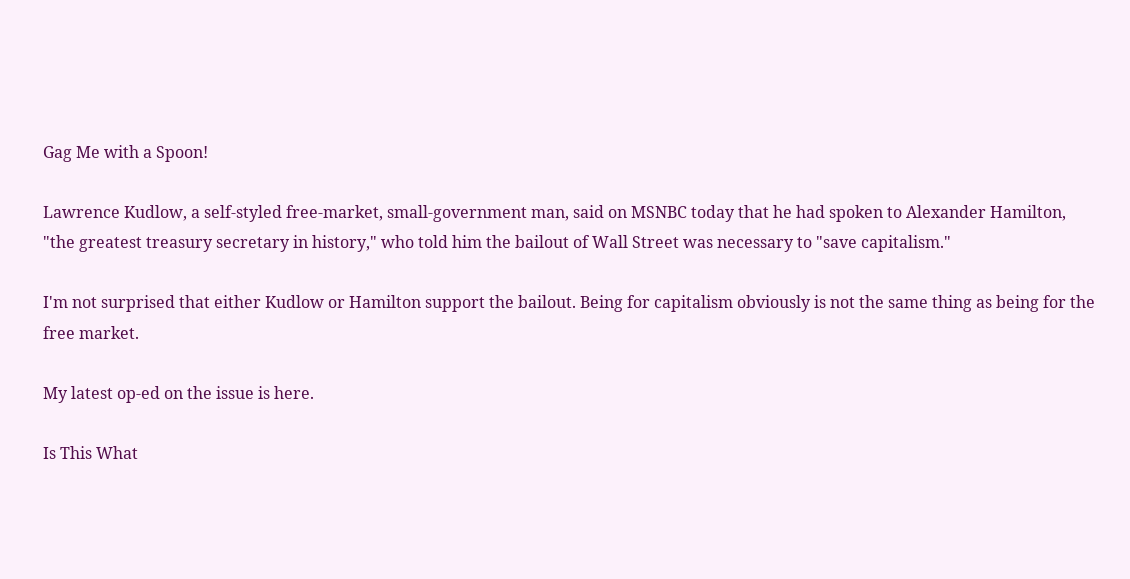Gag Me with a Spoon!

Lawrence Kudlow, a self-styled free-market, small-government man, said on MSNBC today that he had spoken to Alexander Hamilton, "the greatest treasury secretary in history," who told him the bailout of Wall Street was necessary to "save capitalism."

I'm not surprised that either Kudlow or Hamilton support the bailout. Being for capitalism obviously is not the same thing as being for the free market.

My latest op-ed on the issue is here.

Is This What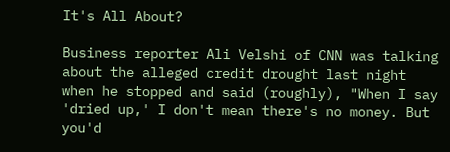It's All About?

Business reporter Ali Velshi of CNN was talking about the alleged credit drought last night when he stopped and said (roughly), "When I say 'dried up,' I don't mean there's no money. But you'd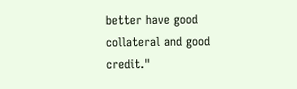better have good collateral and good credit."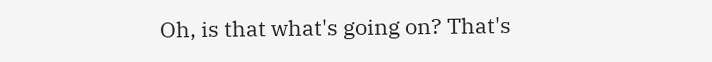Oh, is that what's going on? That's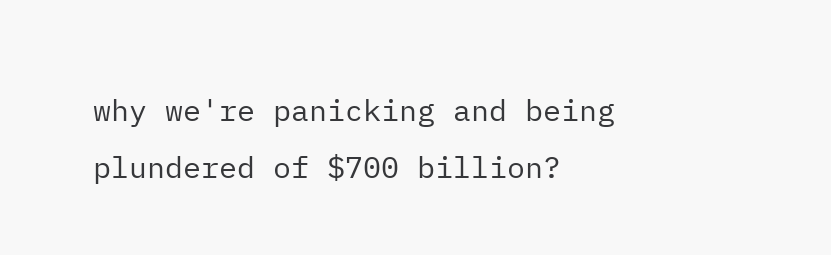why we're panicking and being plundered of $700 billion?